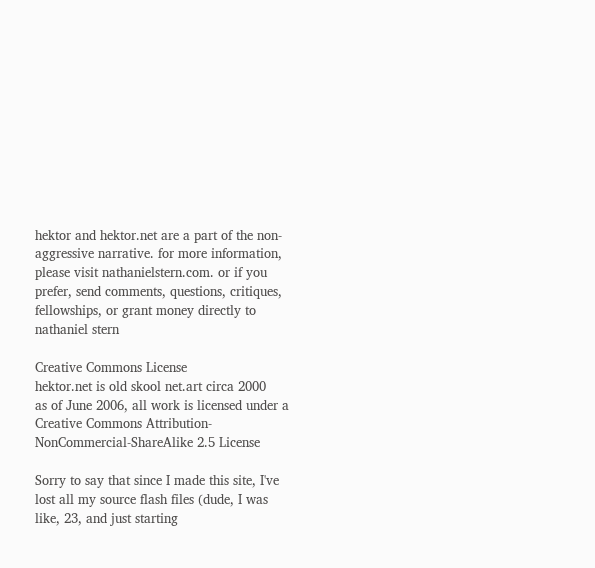hektor and hektor.net are a part of the non-aggressive narrative. for more information, please visit nathanielstern.com. or if you prefer, send comments, questions, critiques, fellowships, or grant money directly to nathaniel stern

Creative Commons License
hektor.net is old skool net.art circa 2000
as of June 2006, all work is licensed under a
Creative Commons Attribution-NonCommercial-ShareAlike 2.5 License

Sorry to say that since I made this site, I've lost all my source flash files (dude, I was like, 23, and just starting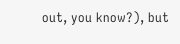out, you know?), but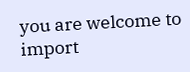you are welcome to import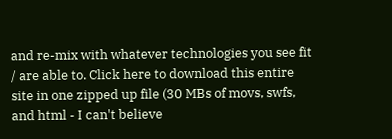and re-mix with whatever technologies you see fit / are able to. Click here to download this entire site in one zipped up file (30 MBs of movs, swfs, and html - I can't believe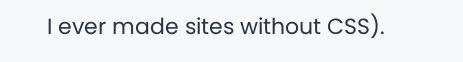I ever made sites without CSS).